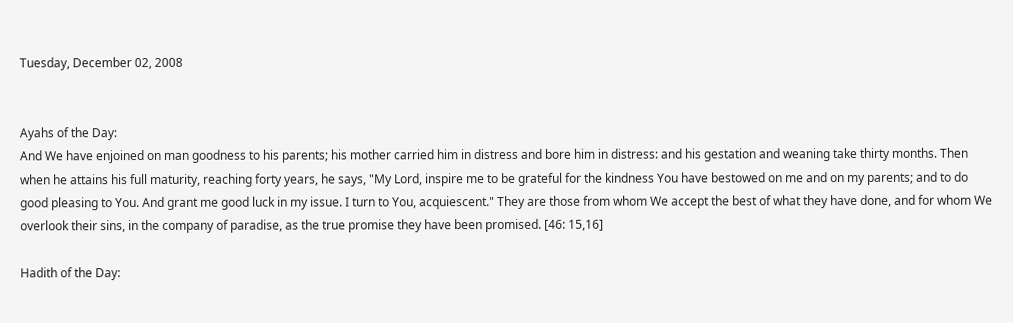Tuesday, December 02, 2008


Ayahs of the Day:
And We have enjoined on man goodness to his parents; his mother carried him in distress and bore him in distress: and his gestation and weaning take thirty months. Then when he attains his full maturity, reaching forty years, he says, "My Lord, inspire me to be grateful for the kindness You have bestowed on me and on my parents; and to do good pleasing to You. And grant me good luck in my issue. I turn to You, acquiescent." They are those from whom We accept the best of what they have done, and for whom We overlook their sins, in the company of paradise, as the true promise they have been promised. [46: 15,16]

Hadith of the Day: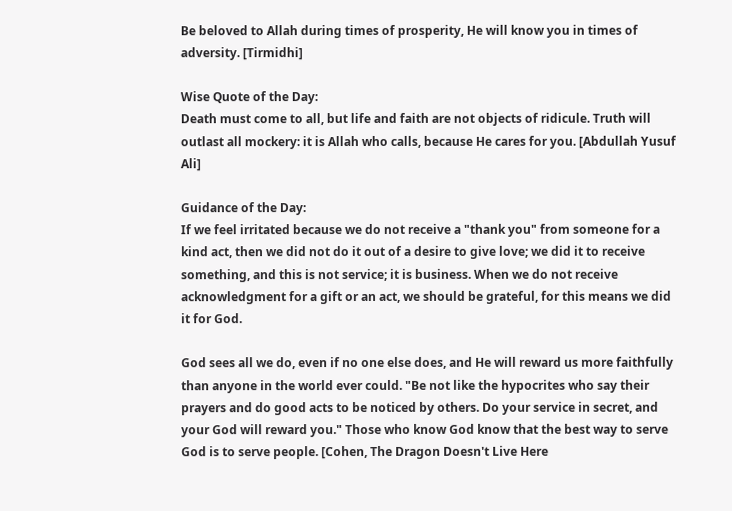Be beloved to Allah during times of prosperity, He will know you in times of adversity. [Tirmidhi]

Wise Quote of the Day:
Death must come to all, but life and faith are not objects of ridicule. Truth will outlast all mockery: it is Allah who calls, because He cares for you. [Abdullah Yusuf Ali]

Guidance of the Day:
If we feel irritated because we do not receive a "thank you" from someone for a kind act, then we did not do it out of a desire to give love; we did it to receive something, and this is not service; it is business. When we do not receive acknowledgment for a gift or an act, we should be grateful, for this means we did it for God.

God sees all we do, even if no one else does, and He will reward us more faithfully than anyone in the world ever could. "Be not like the hypocrites who say their prayers and do good acts to be noticed by others. Do your service in secret, and your God will reward you." Those who know God know that the best way to serve God is to serve people. [Cohen, The Dragon Doesn't Live Here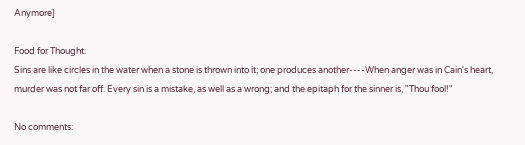Anymore]

Food for Thought:
Sins are like circles in the water when a stone is thrown into it; one produces another----When anger was in Cain's heart, murder was not far off. Every sin is a mistake, as well as a wrong; and the epitaph for the sinner is, "Thou fool!"

No comments: